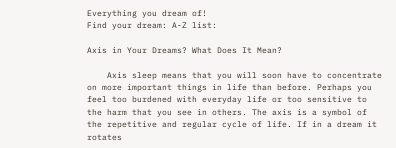Everything you dream of!
Find your dream: A-Z list:

Axis in Your Dreams? What Does It Mean?

    Axis sleep means that you will soon have to concentrate on more important things in life than before. Perhaps you feel too burdened with everyday life or too sensitive to the harm that you see in others. The axis is a symbol of the repetitive and regular cycle of life. If in a dream it rotates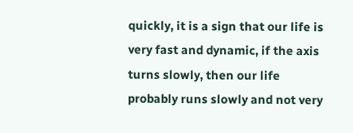quickly, it is a sign that our life is very fast and dynamic, if the axis turns slowly, then our life probably runs slowly and not very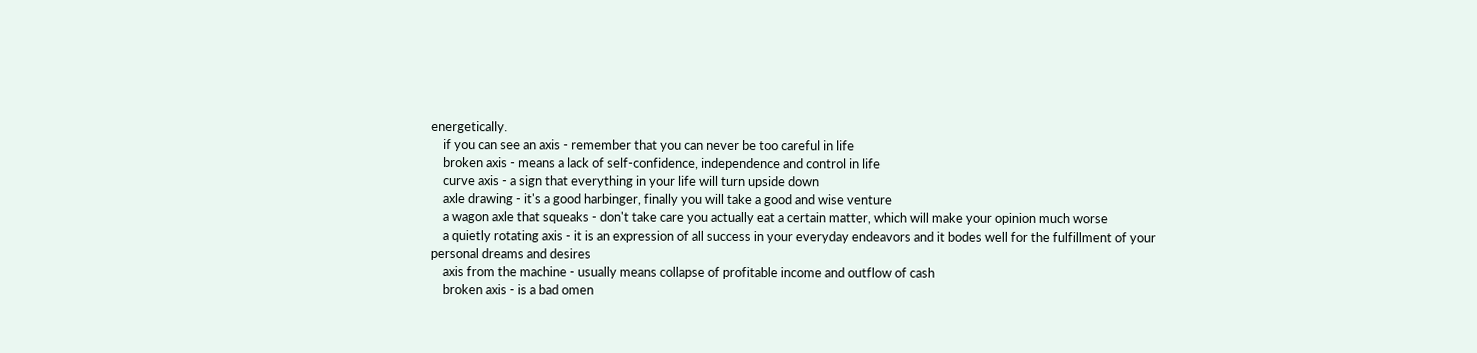energetically.
    if you can see an axis - remember that you can never be too careful in life
    broken axis - means a lack of self-confidence, independence and control in life
    curve axis - a sign that everything in your life will turn upside down
    axle drawing - it's a good harbinger, finally you will take a good and wise venture
    a wagon axle that squeaks - don't take care you actually eat a certain matter, which will make your opinion much worse
    a quietly rotating axis - it is an expression of all success in your everyday endeavors and it bodes well for the fulfillment of your personal dreams and desires
    axis from the machine - usually means collapse of profitable income and outflow of cash
    broken axis - is a bad omen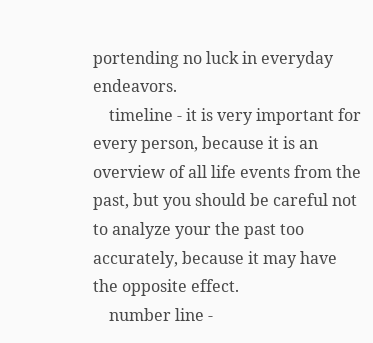portending no luck in everyday endeavors.
    timeline - it is very important for every person, because it is an overview of all life events from the past, but you should be careful not to analyze your the past too accurately, because it may have the opposite effect.
    number line -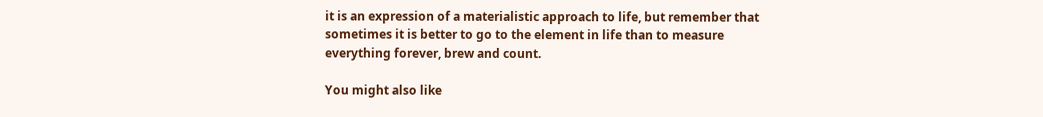it is an expression of a materialistic approach to life, but remember that sometimes it is better to go to the element in life than to measure everything forever, brew and count.

You might also like